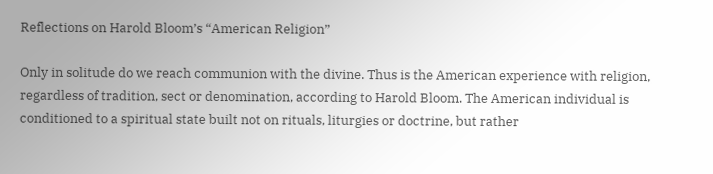Reflections on Harold Bloom’s “American Religion”

Only in solitude do we reach communion with the divine. Thus is the American experience with religion, regardless of tradition, sect or denomination, according to Harold Bloom. The American individual is conditioned to a spiritual state built not on rituals, liturgies or doctrine, but rather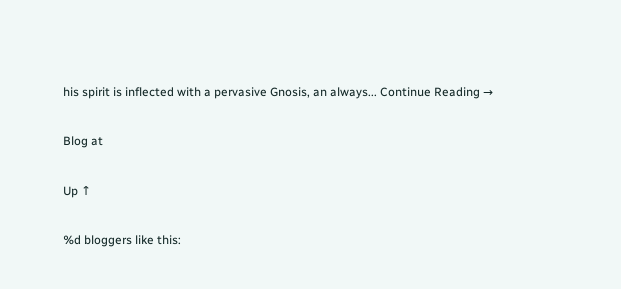his spirit is inflected with a pervasive Gnosis, an always... Continue Reading →

Blog at

Up ↑

%d bloggers like this: